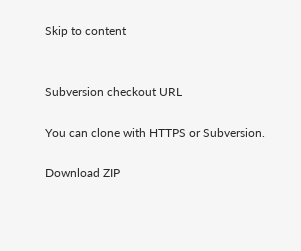Skip to content


Subversion checkout URL

You can clone with HTTPS or Subversion.

Download ZIP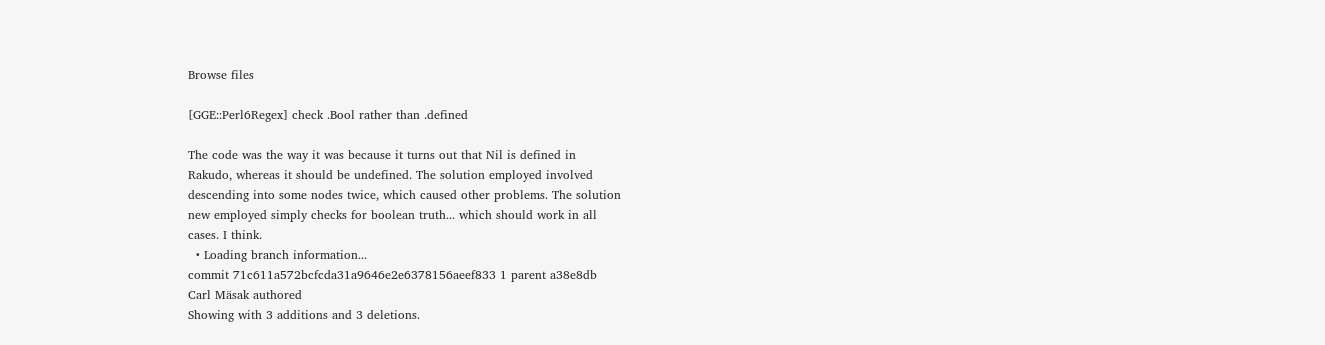Browse files

[GGE::Perl6Regex] check .Bool rather than .defined

The code was the way it was because it turns out that Nil is defined in
Rakudo, whereas it should be undefined. The solution employed involved
descending into some nodes twice, which caused other problems. The solution
new employed simply checks for boolean truth... which should work in all
cases. I think.
  • Loading branch information...
commit 71c611a572bcfcda31a9646e2e6378156aeef833 1 parent a38e8db
Carl Mäsak authored
Showing with 3 additions and 3 deletions.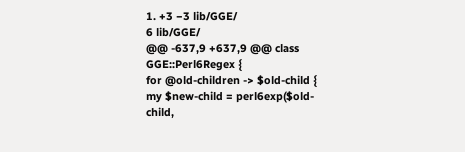1. +3 −3 lib/GGE/
6 lib/GGE/
@@ -637,9 +637,9 @@ class GGE::Perl6Regex {
for @old-children -> $old-child {
my $new-child = perl6exp($old-child,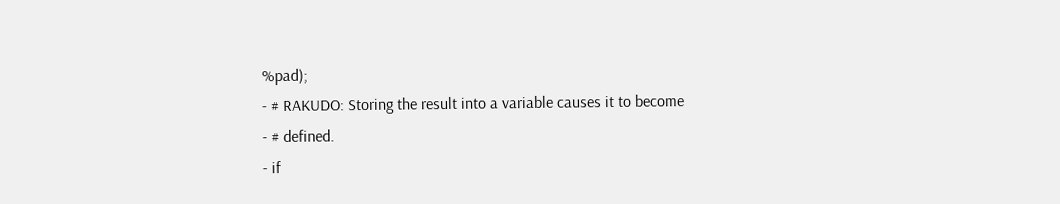%pad);
- # RAKUDO: Storing the result into a variable causes it to become
- # defined.
- if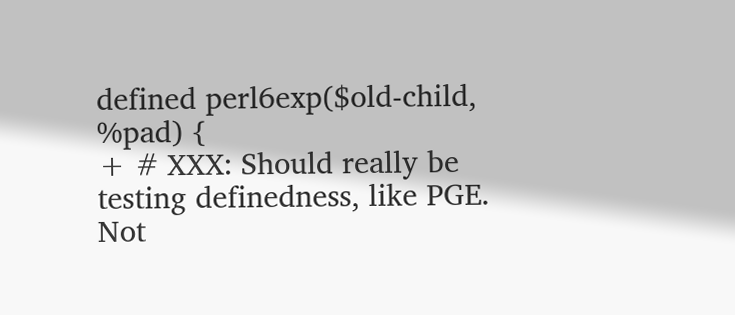defined perl6exp($old-child, %pad) {
+ # XXX: Should really be testing definedness, like PGE. Not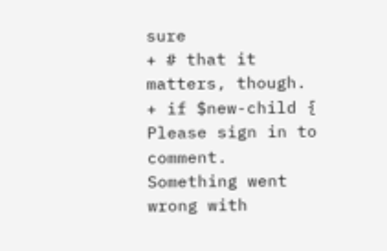sure
+ # that it matters, though.
+ if $new-child {
Please sign in to comment.
Something went wrong with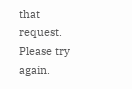that request. Please try again.